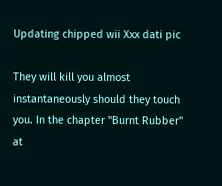Updating chipped wii Xxx dati pic

They will kill you almost instantaneously should they touch you. In the chapter "Burnt Rubber" at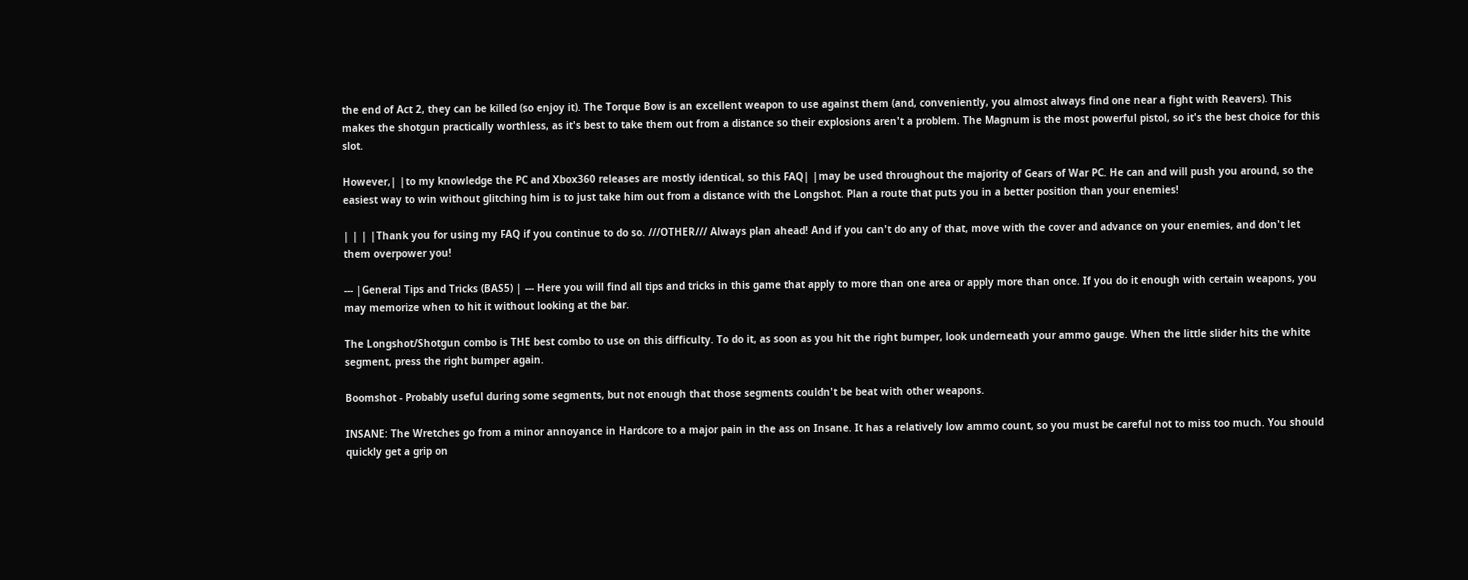the end of Act 2, they can be killed (so enjoy it). The Torque Bow is an excellent weapon to use against them (and, conveniently, you almost always find one near a fight with Reavers). This makes the shotgun practically worthless, as it's best to take them out from a distance so their explosions aren't a problem. The Magnum is the most powerful pistol, so it's the best choice for this slot.

However,| |to my knowledge the PC and Xbox360 releases are mostly identical, so this FAQ| |may be used throughout the majority of Gears of War PC. He can and will push you around, so the easiest way to win without glitching him is to just take him out from a distance with the Longshot. Plan a route that puts you in a better position than your enemies!

| | | |Thank you for using my FAQ if you continue to do so. ///OTHER/// Always plan ahead! And if you can't do any of that, move with the cover and advance on your enemies, and don't let them overpower you!

--- |General Tips and Tricks (BAS5) | --- Here you will find all tips and tricks in this game that apply to more than one area or apply more than once. If you do it enough with certain weapons, you may memorize when to hit it without looking at the bar.

The Longshot/Shotgun combo is THE best combo to use on this difficulty. To do it, as soon as you hit the right bumper, look underneath your ammo gauge. When the little slider hits the white segment, press the right bumper again.

Boomshot - Probably useful during some segments, but not enough that those segments couldn't be beat with other weapons.

INSANE: The Wretches go from a minor annoyance in Hardcore to a major pain in the ass on Insane. It has a relatively low ammo count, so you must be careful not to miss too much. You should quickly get a grip on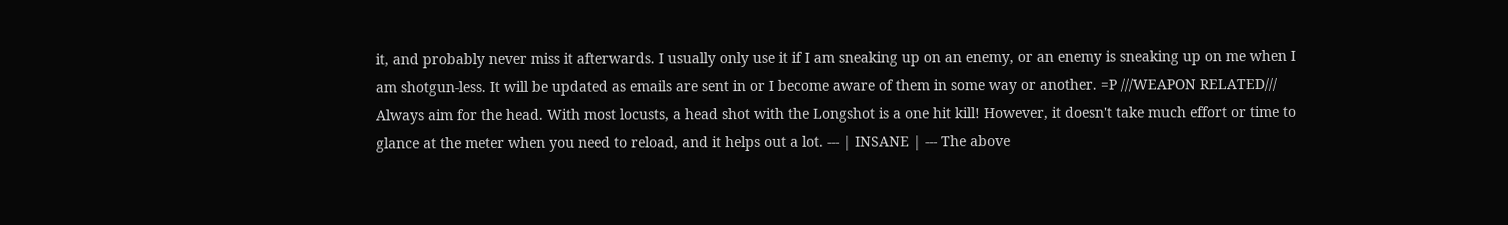it, and probably never miss it afterwards. I usually only use it if I am sneaking up on an enemy, or an enemy is sneaking up on me when I am shotgun-less. It will be updated as emails are sent in or I become aware of them in some way or another. =P ///WEAPON RELATED/// Always aim for the head. With most locusts, a head shot with the Longshot is a one hit kill! However, it doesn't take much effort or time to glance at the meter when you need to reload, and it helps out a lot. --- | INSANE | --- The above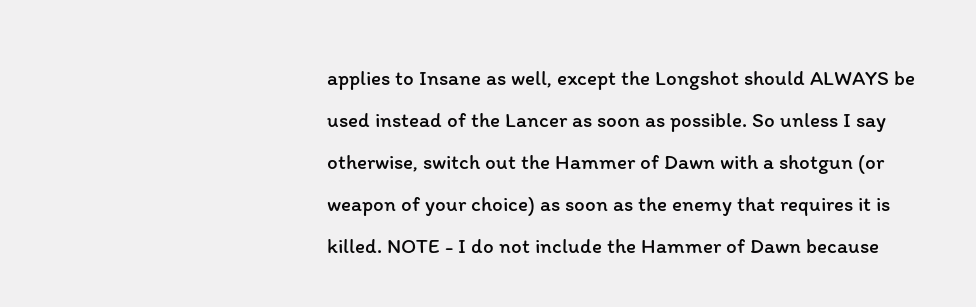applies to Insane as well, except the Longshot should ALWAYS be used instead of the Lancer as soon as possible. So unless I say otherwise, switch out the Hammer of Dawn with a shotgun (or weapon of your choice) as soon as the enemy that requires it is killed. NOTE - I do not include the Hammer of Dawn because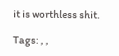it is worthless shit.

Tags: , ,